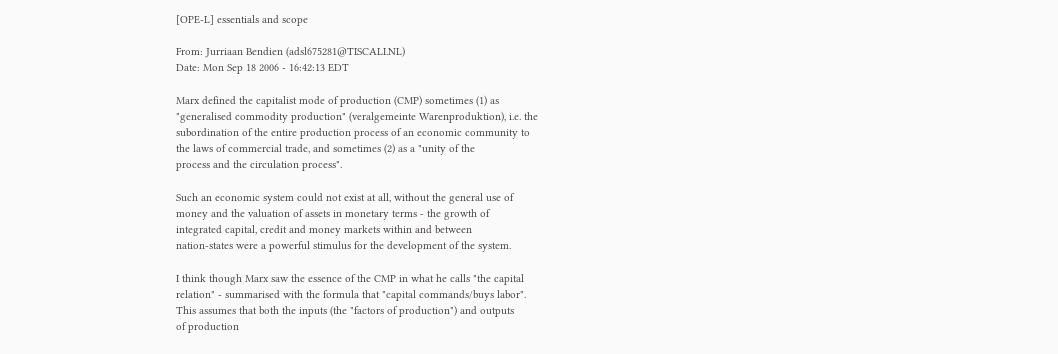[OPE-L] essentials and scope

From: Jurriaan Bendien (adsl675281@TISCALI.NL)
Date: Mon Sep 18 2006 - 16:42:13 EDT

Marx defined the capitalist mode of production (CMP) sometimes (1) as
"generalised commodity production" (veralgemeinte Warenproduktion), i.e. the
subordination of the entire production process of an economic community to
the laws of commercial trade, and sometimes (2) as a "unity of the
process and the circulation process".

Such an economic system could not exist at all, without the general use of
money and the valuation of assets in monetary terms - the growth of
integrated capital, credit and money markets within and between
nation-states were a powerful stimulus for the development of the system.

I think though Marx saw the essence of the CMP in what he calls "the capital
relation" - summarised with the formula that "capital commands/buys labor".
This assumes that both the inputs (the "factors of production") and outputs
of production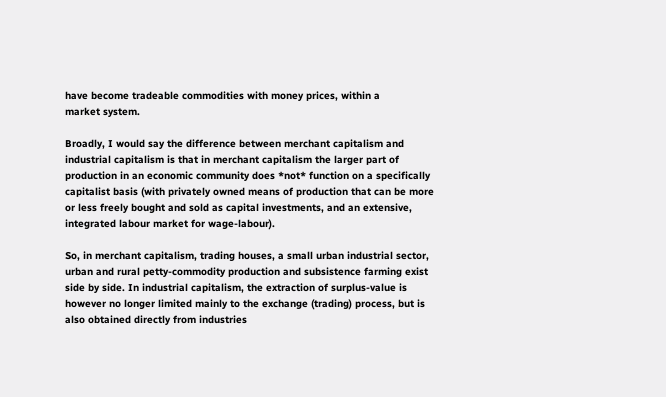have become tradeable commodities with money prices, within a
market system.

Broadly, I would say the difference between merchant capitalism and
industrial capitalism is that in merchant capitalism the larger part of
production in an economic community does *not* function on a specifically
capitalist basis (with privately owned means of production that can be more
or less freely bought and sold as capital investments, and an extensive,
integrated labour market for wage-labour).

So, in merchant capitalism, trading houses, a small urban industrial sector,
urban and rural petty-commodity production and subsistence farming exist
side by side. In industrial capitalism, the extraction of surplus-value is
however no longer limited mainly to the exchange (trading) process, but is
also obtained directly from industries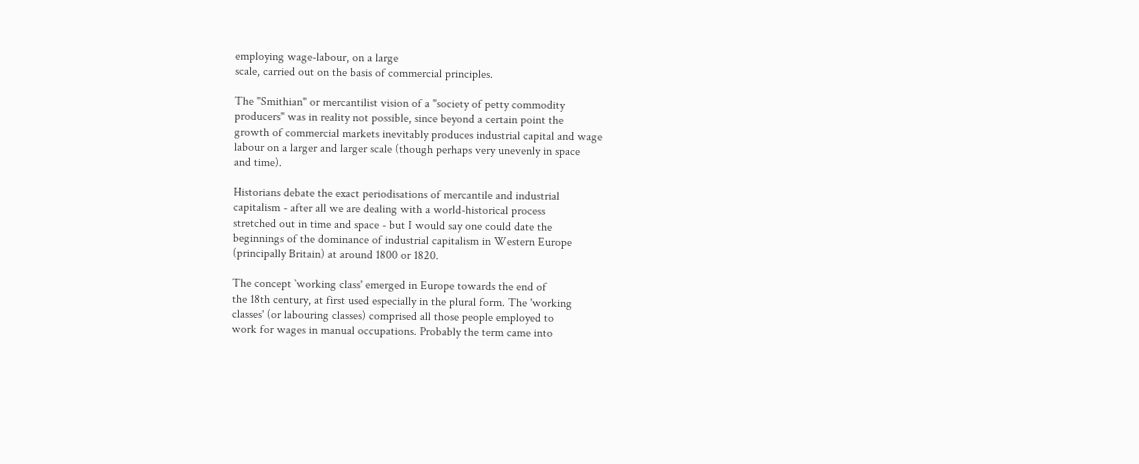employing wage-labour, on a large
scale, carried out on the basis of commercial principles.

The "Smithian" or mercantilist vision of a "society of petty commodity
producers" was in reality not possible, since beyond a certain point the
growth of commercial markets inevitably produces industrial capital and wage
labour on a larger and larger scale (though perhaps very unevenly in space
and time).

Historians debate the exact periodisations of mercantile and industrial
capitalism - after all we are dealing with a world-historical process
stretched out in time and space - but I would say one could date the
beginnings of the dominance of industrial capitalism in Western Europe
(principally Britain) at around 1800 or 1820.

The concept `working class' emerged in Europe towards the end of
the 18th century, at first used especially in the plural form. The 'working
classes' (or labouring classes) comprised all those people employed to
work for wages in manual occupations. Probably the term came into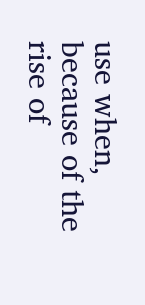use when, because of the rise of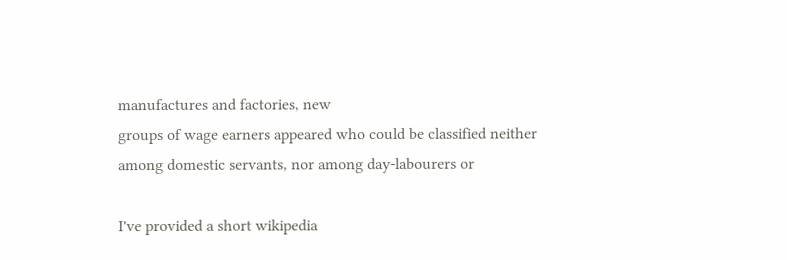manufactures and factories, new
groups of wage earners appeared who could be classified neither
among domestic servants, nor among day-labourers or

I've provided a short wikipedia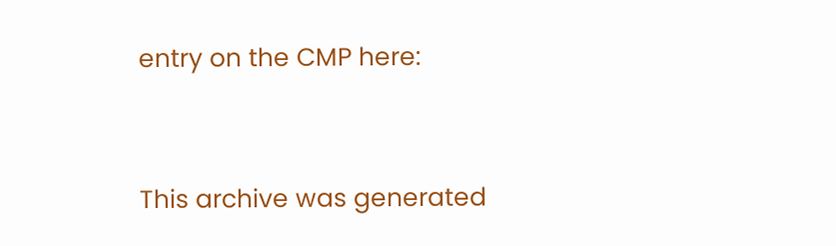entry on the CMP here:


This archive was generated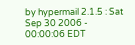by hypermail 2.1.5 : Sat Sep 30 2006 - 00:00:06 EDT